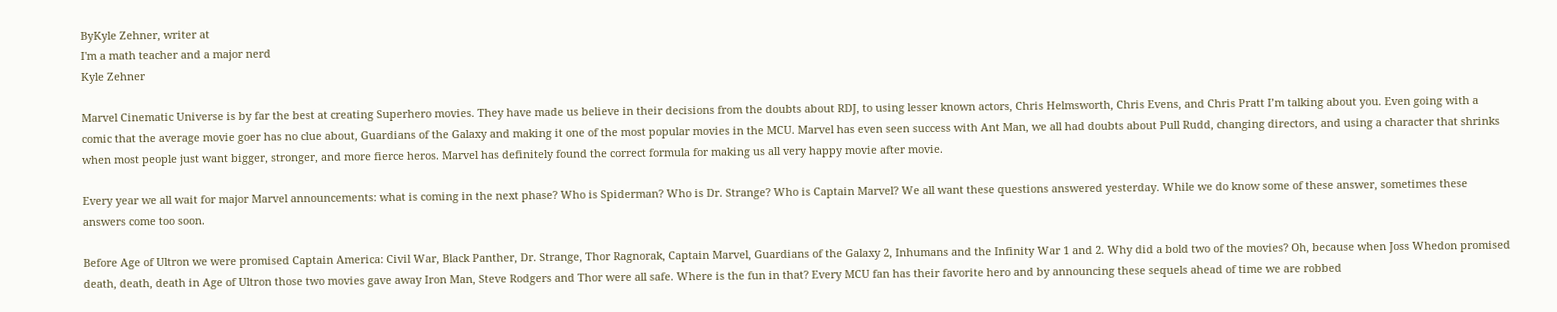ByKyle Zehner, writer at
I'm a math teacher and a major nerd
Kyle Zehner

Marvel Cinematic Universe is by far the best at creating Superhero movies. They have made us believe in their decisions from the doubts about RDJ, to using lesser known actors, Chris Helmsworth, Chris Evens, and Chris Pratt I’m talking about you. Even going with a comic that the average movie goer has no clue about, Guardians of the Galaxy and making it one of the most popular movies in the MCU. Marvel has even seen success with Ant Man, we all had doubts about Pull Rudd, changing directors, and using a character that shrinks when most people just want bigger, stronger, and more fierce heros. Marvel has definitely found the correct formula for making us all very happy movie after movie.

Every year we all wait for major Marvel announcements: what is coming in the next phase? Who is Spiderman? Who is Dr. Strange? Who is Captain Marvel? We all want these questions answered yesterday. While we do know some of these answer, sometimes these answers come too soon.

Before Age of Ultron we were promised Captain America: Civil War, Black Panther, Dr. Strange, Thor Ragnorak, Captain Marvel, Guardians of the Galaxy 2, Inhumans and the Infinity War 1 and 2. Why did a bold two of the movies? Oh, because when Joss Whedon promised death, death, death in Age of Ultron those two movies gave away Iron Man, Steve Rodgers and Thor were all safe. Where is the fun in that? Every MCU fan has their favorite hero and by announcing these sequels ahead of time we are robbed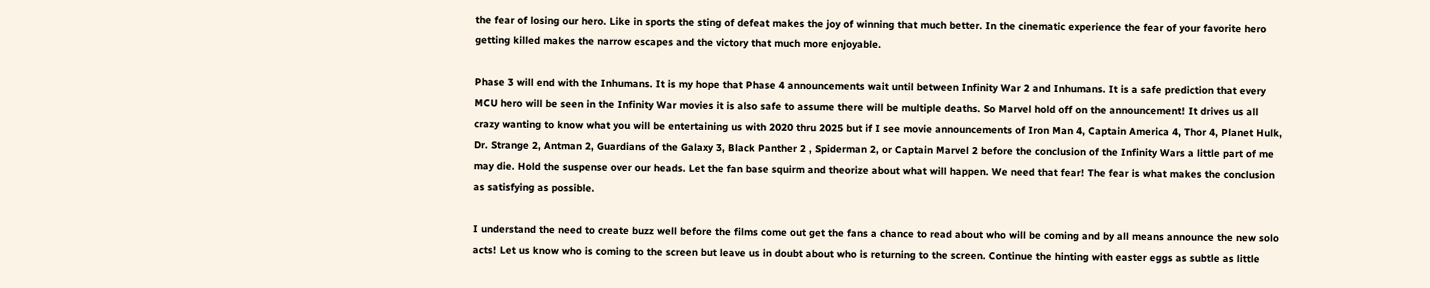the fear of losing our hero. Like in sports the sting of defeat makes the joy of winning that much better. In the cinematic experience the fear of your favorite hero getting killed makes the narrow escapes and the victory that much more enjoyable.

Phase 3 will end with the Inhumans. It is my hope that Phase 4 announcements wait until between Infinity War 2 and Inhumans. It is a safe prediction that every MCU hero will be seen in the Infinity War movies it is also safe to assume there will be multiple deaths. So Marvel hold off on the announcement! It drives us all crazy wanting to know what you will be entertaining us with 2020 thru 2025 but if I see movie announcements of Iron Man 4, Captain America 4, Thor 4, Planet Hulk, Dr. Strange 2, Antman 2, Guardians of the Galaxy 3, Black Panther 2 , Spiderman 2, or Captain Marvel 2 before the conclusion of the Infinity Wars a little part of me may die. Hold the suspense over our heads. Let the fan base squirm and theorize about what will happen. We need that fear! The fear is what makes the conclusion as satisfying as possible.

I understand the need to create buzz well before the films come out get the fans a chance to read about who will be coming and by all means announce the new solo acts! Let us know who is coming to the screen but leave us in doubt about who is returning to the screen. Continue the hinting with easter eggs as subtle as little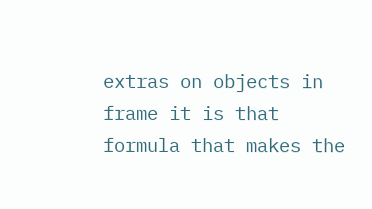extras on objects in frame it is that formula that makes the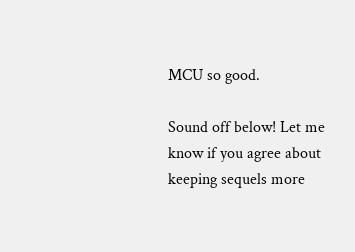MCU so good.

Sound off below! Let me know if you agree about keeping sequels more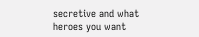secretive and what heroes you want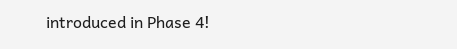introduced in Phase 4!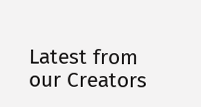Latest from our Creators